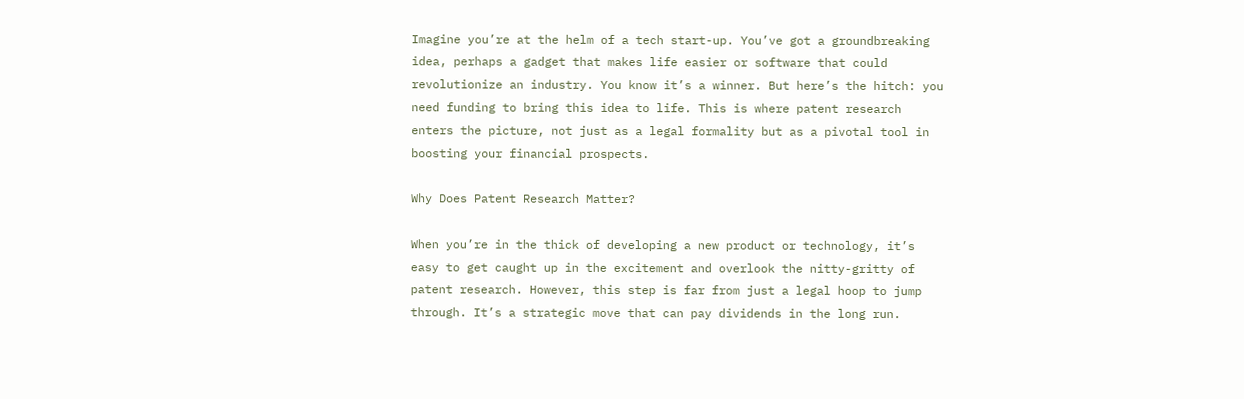Imagine you’re at the helm of a tech start-up. You’ve got a groundbreaking idea, perhaps a gadget that makes life easier or software that could revolutionize an industry. You know it’s a winner. But here’s the hitch: you need funding to bring this idea to life. This is where patent research enters the picture, not just as a legal formality but as a pivotal tool in boosting your financial prospects.

Why Does Patent Research Matter?

When you’re in the thick of developing a new product or technology, it’s easy to get caught up in the excitement and overlook the nitty-gritty of patent research. However, this step is far from just a legal hoop to jump through. It’s a strategic move that can pay dividends in the long run.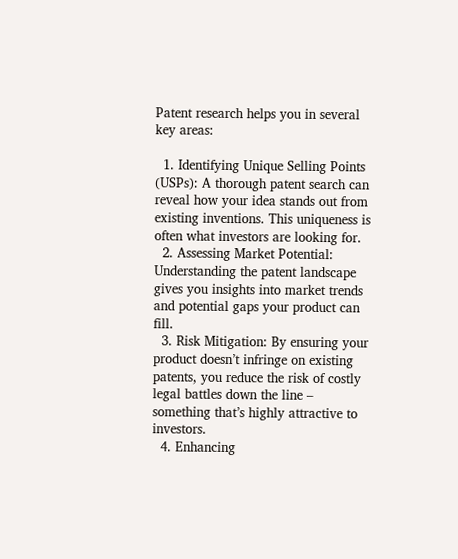Patent research helps you in several key areas:

  1. Identifying Unique Selling Points (USPs): A thorough patent search can reveal how your idea stands out from existing inventions. This uniqueness is often what investors are looking for.
  2. Assessing Market Potential: Understanding the patent landscape gives you insights into market trends and potential gaps your product can fill.
  3. Risk Mitigation: By ensuring your product doesn’t infringe on existing patents, you reduce the risk of costly legal battles down the line – something that’s highly attractive to investors.
  4. Enhancing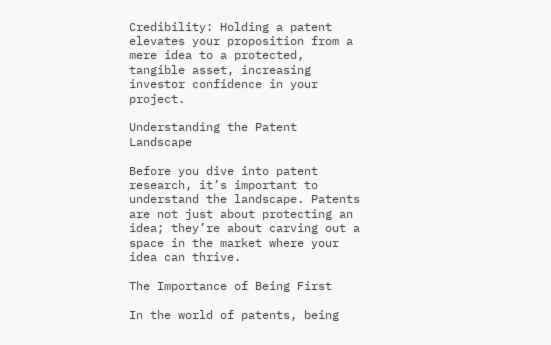Credibility: Holding a patent elevates your proposition from a mere idea to a protected, tangible asset, increasing investor confidence in your project.

Understanding the Patent Landscape

Before you dive into patent research, it’s important to understand the landscape. Patents are not just about protecting an idea; they’re about carving out a space in the market where your idea can thrive.

The Importance of Being First

In the world of patents, being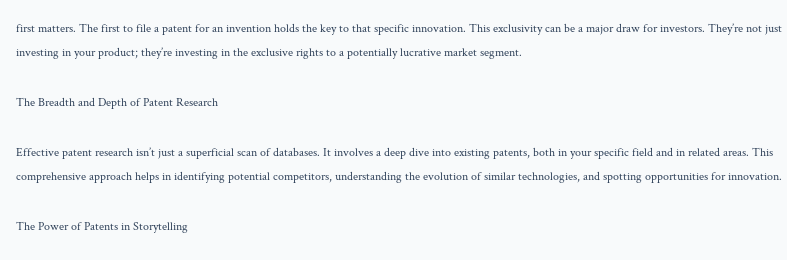first matters. The first to file a patent for an invention holds the key to that specific innovation. This exclusivity can be a major draw for investors. They’re not just investing in your product; they’re investing in the exclusive rights to a potentially lucrative market segment.

The Breadth and Depth of Patent Research

Effective patent research isn’t just a superficial scan of databases. It involves a deep dive into existing patents, both in your specific field and in related areas. This comprehensive approach helps in identifying potential competitors, understanding the evolution of similar technologies, and spotting opportunities for innovation.

The Power of Patents in Storytelling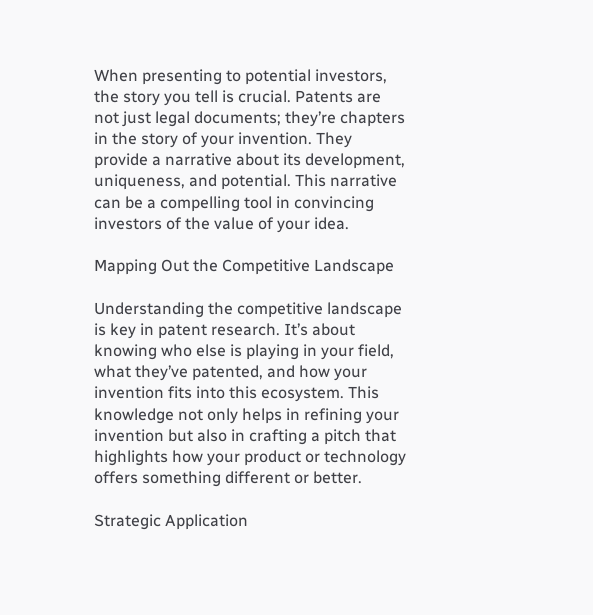When presenting to potential investors, the story you tell is crucial. Patents are not just legal documents; they’re chapters in the story of your invention. They provide a narrative about its development, uniqueness, and potential. This narrative can be a compelling tool in convincing investors of the value of your idea.

Mapping Out the Competitive Landscape

Understanding the competitive landscape is key in patent research. It’s about knowing who else is playing in your field, what they’ve patented, and how your invention fits into this ecosystem. This knowledge not only helps in refining your invention but also in crafting a pitch that highlights how your product or technology offers something different or better.

Strategic Application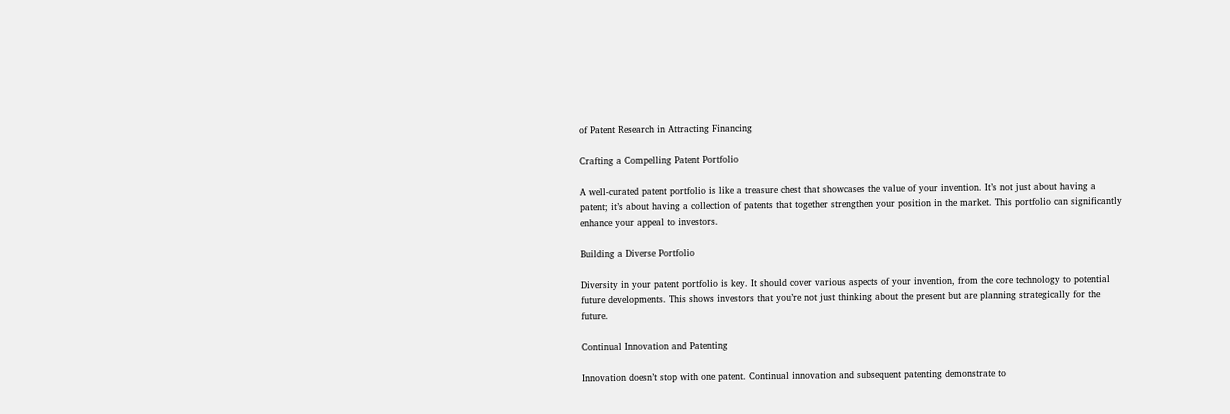of Patent Research in Attracting Financing

Crafting a Compelling Patent Portfolio

A well-curated patent portfolio is like a treasure chest that showcases the value of your invention. It’s not just about having a patent; it’s about having a collection of patents that together strengthen your position in the market. This portfolio can significantly enhance your appeal to investors.

Building a Diverse Portfolio

Diversity in your patent portfolio is key. It should cover various aspects of your invention, from the core technology to potential future developments. This shows investors that you’re not just thinking about the present but are planning strategically for the future.

Continual Innovation and Patenting

Innovation doesn’t stop with one patent. Continual innovation and subsequent patenting demonstrate to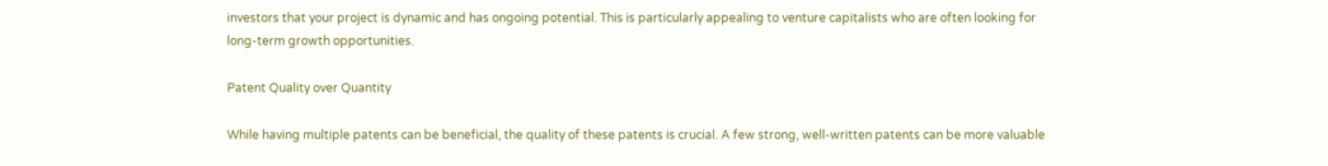investors that your project is dynamic and has ongoing potential. This is particularly appealing to venture capitalists who are often looking for long-term growth opportunities.

Patent Quality over Quantity

While having multiple patents can be beneficial, the quality of these patents is crucial. A few strong, well-written patents can be more valuable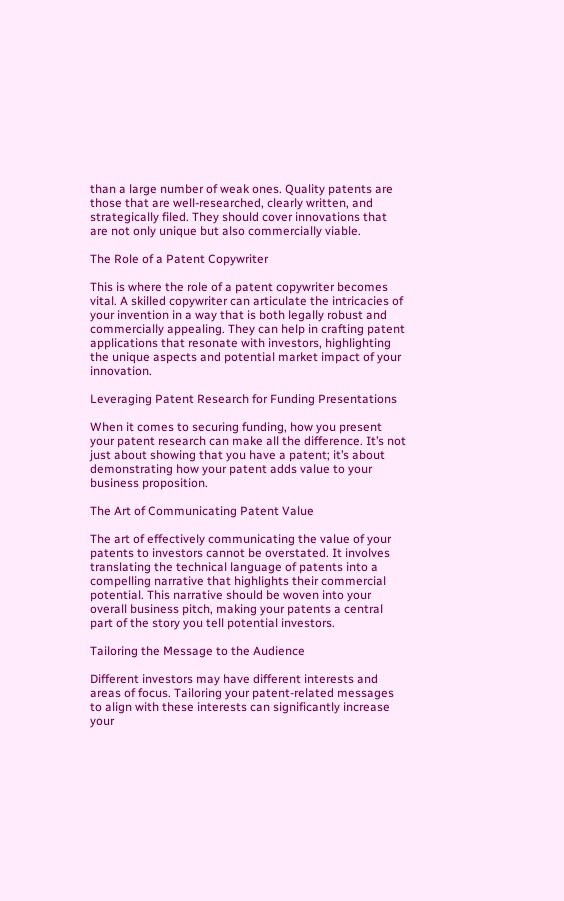than a large number of weak ones. Quality patents are those that are well-researched, clearly written, and strategically filed. They should cover innovations that are not only unique but also commercially viable.

The Role of a Patent Copywriter

This is where the role of a patent copywriter becomes vital. A skilled copywriter can articulate the intricacies of your invention in a way that is both legally robust and commercially appealing. They can help in crafting patent applications that resonate with investors, highlighting the unique aspects and potential market impact of your innovation.

Leveraging Patent Research for Funding Presentations

When it comes to securing funding, how you present your patent research can make all the difference. It’s not just about showing that you have a patent; it’s about demonstrating how your patent adds value to your business proposition.

The Art of Communicating Patent Value

The art of effectively communicating the value of your patents to investors cannot be overstated. It involves translating the technical language of patents into a compelling narrative that highlights their commercial potential. This narrative should be woven into your overall business pitch, making your patents a central part of the story you tell potential investors.

Tailoring the Message to the Audience

Different investors may have different interests and areas of focus. Tailoring your patent-related messages to align with these interests can significantly increase your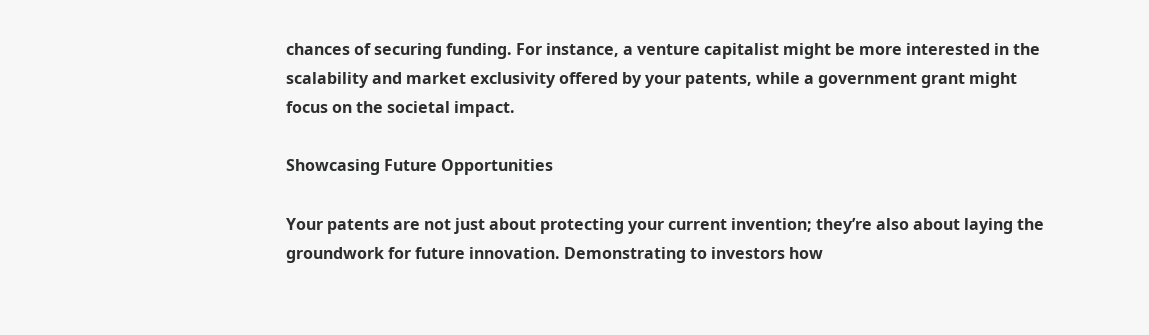chances of securing funding. For instance, a venture capitalist might be more interested in the scalability and market exclusivity offered by your patents, while a government grant might focus on the societal impact.

Showcasing Future Opportunities

Your patents are not just about protecting your current invention; they’re also about laying the groundwork for future innovation. Demonstrating to investors how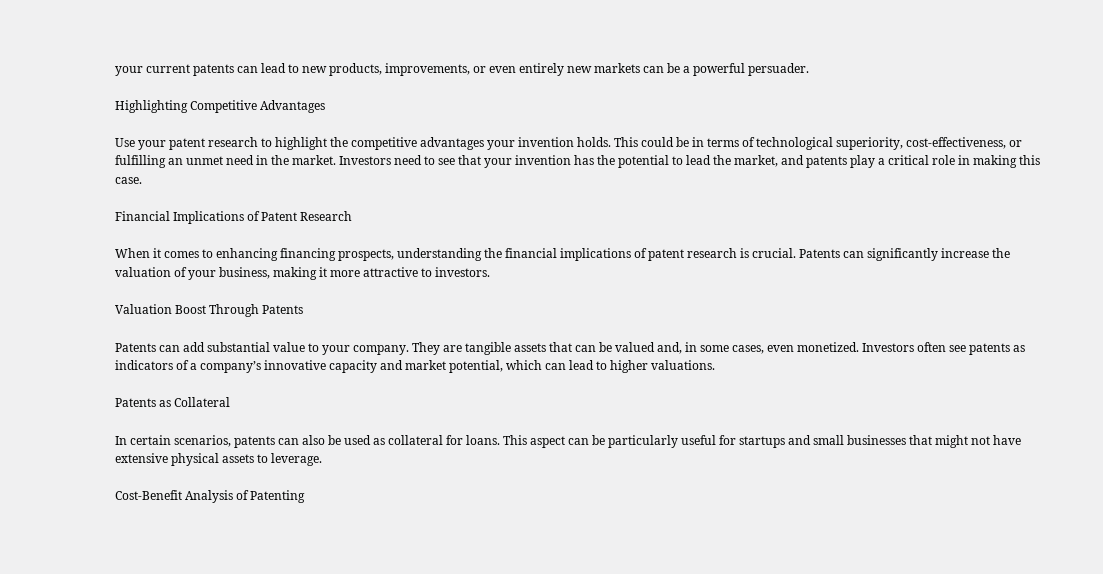your current patents can lead to new products, improvements, or even entirely new markets can be a powerful persuader.

Highlighting Competitive Advantages

Use your patent research to highlight the competitive advantages your invention holds. This could be in terms of technological superiority, cost-effectiveness, or fulfilling an unmet need in the market. Investors need to see that your invention has the potential to lead the market, and patents play a critical role in making this case.

Financial Implications of Patent Research

When it comes to enhancing financing prospects, understanding the financial implications of patent research is crucial. Patents can significantly increase the valuation of your business, making it more attractive to investors.

Valuation Boost Through Patents

Patents can add substantial value to your company. They are tangible assets that can be valued and, in some cases, even monetized. Investors often see patents as indicators of a company’s innovative capacity and market potential, which can lead to higher valuations.

Patents as Collateral

In certain scenarios, patents can also be used as collateral for loans. This aspect can be particularly useful for startups and small businesses that might not have extensive physical assets to leverage.

Cost-Benefit Analysis of Patenting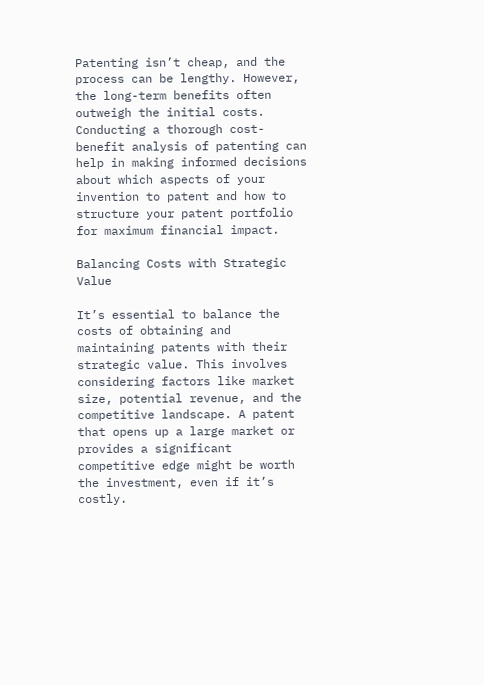Patenting isn’t cheap, and the process can be lengthy. However, the long-term benefits often outweigh the initial costs. Conducting a thorough cost-benefit analysis of patenting can help in making informed decisions about which aspects of your invention to patent and how to structure your patent portfolio for maximum financial impact.

Balancing Costs with Strategic Value

It’s essential to balance the costs of obtaining and maintaining patents with their strategic value. This involves considering factors like market size, potential revenue, and the competitive landscape. A patent that opens up a large market or provides a significant competitive edge might be worth the investment, even if it’s costly.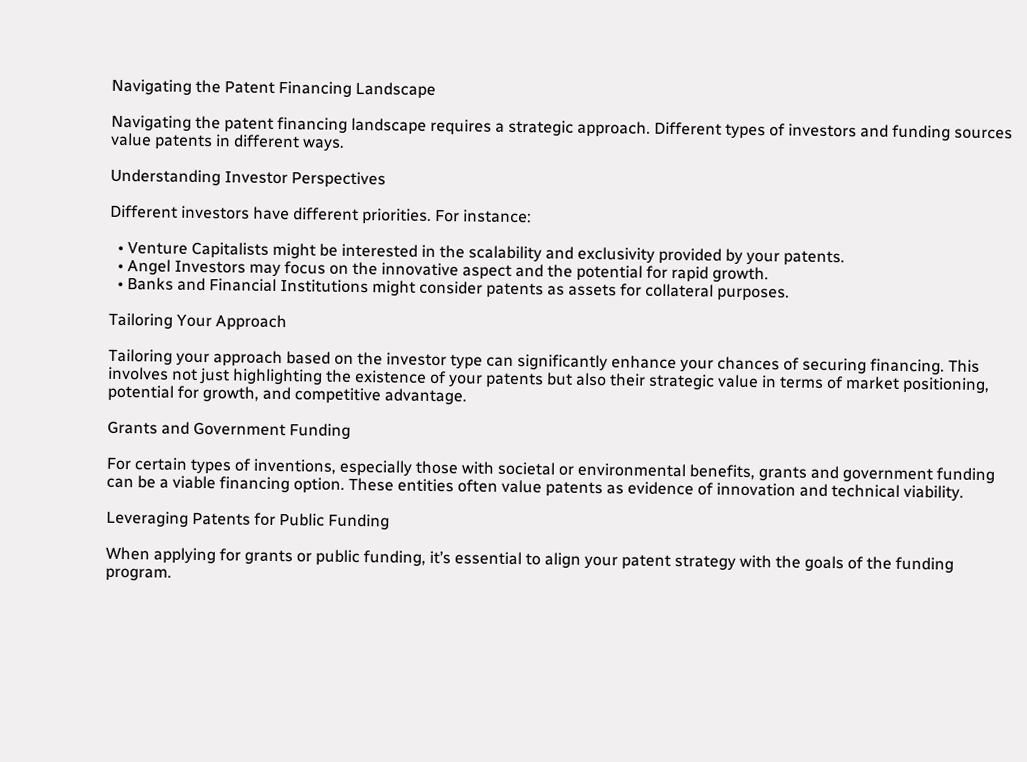Navigating the Patent Financing Landscape

Navigating the patent financing landscape requires a strategic approach. Different types of investors and funding sources value patents in different ways.

Understanding Investor Perspectives

Different investors have different priorities. For instance:

  • Venture Capitalists might be interested in the scalability and exclusivity provided by your patents.
  • Angel Investors may focus on the innovative aspect and the potential for rapid growth.
  • Banks and Financial Institutions might consider patents as assets for collateral purposes.

Tailoring Your Approach

Tailoring your approach based on the investor type can significantly enhance your chances of securing financing. This involves not just highlighting the existence of your patents but also their strategic value in terms of market positioning, potential for growth, and competitive advantage.

Grants and Government Funding

For certain types of inventions, especially those with societal or environmental benefits, grants and government funding can be a viable financing option. These entities often value patents as evidence of innovation and technical viability.

Leveraging Patents for Public Funding

When applying for grants or public funding, it’s essential to align your patent strategy with the goals of the funding program.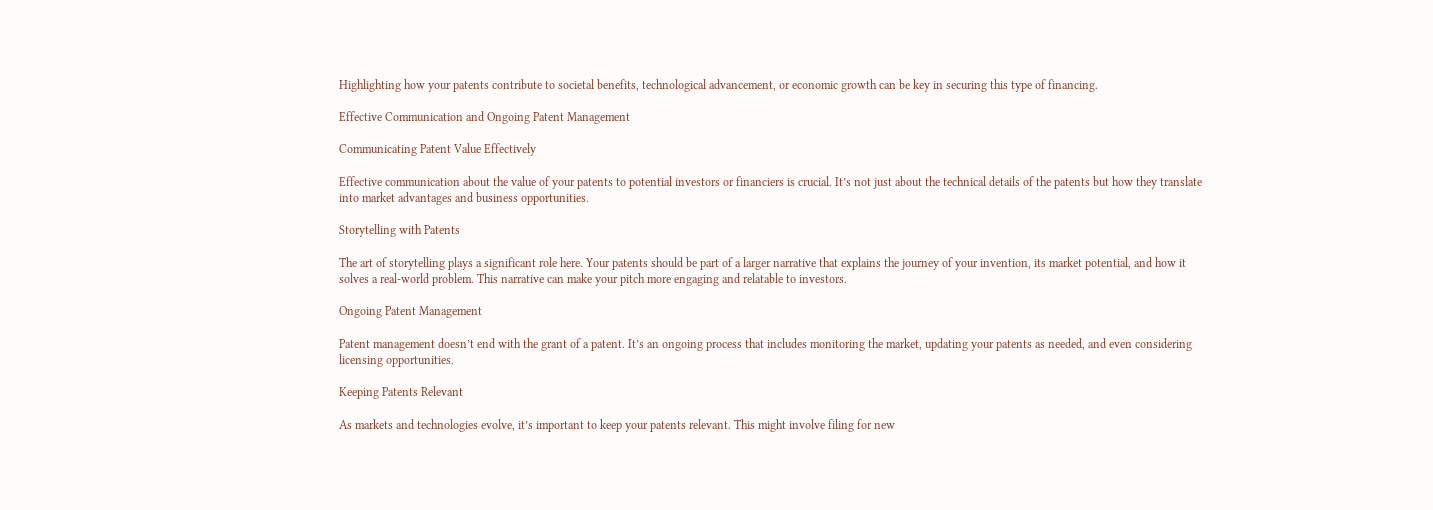Highlighting how your patents contribute to societal benefits, technological advancement, or economic growth can be key in securing this type of financing.

Effective Communication and Ongoing Patent Management

Communicating Patent Value Effectively

Effective communication about the value of your patents to potential investors or financiers is crucial. It’s not just about the technical details of the patents but how they translate into market advantages and business opportunities.

Storytelling with Patents

The art of storytelling plays a significant role here. Your patents should be part of a larger narrative that explains the journey of your invention, its market potential, and how it solves a real-world problem. This narrative can make your pitch more engaging and relatable to investors.

Ongoing Patent Management

Patent management doesn’t end with the grant of a patent. It’s an ongoing process that includes monitoring the market, updating your patents as needed, and even considering licensing opportunities.

Keeping Patents Relevant

As markets and technologies evolve, it’s important to keep your patents relevant. This might involve filing for new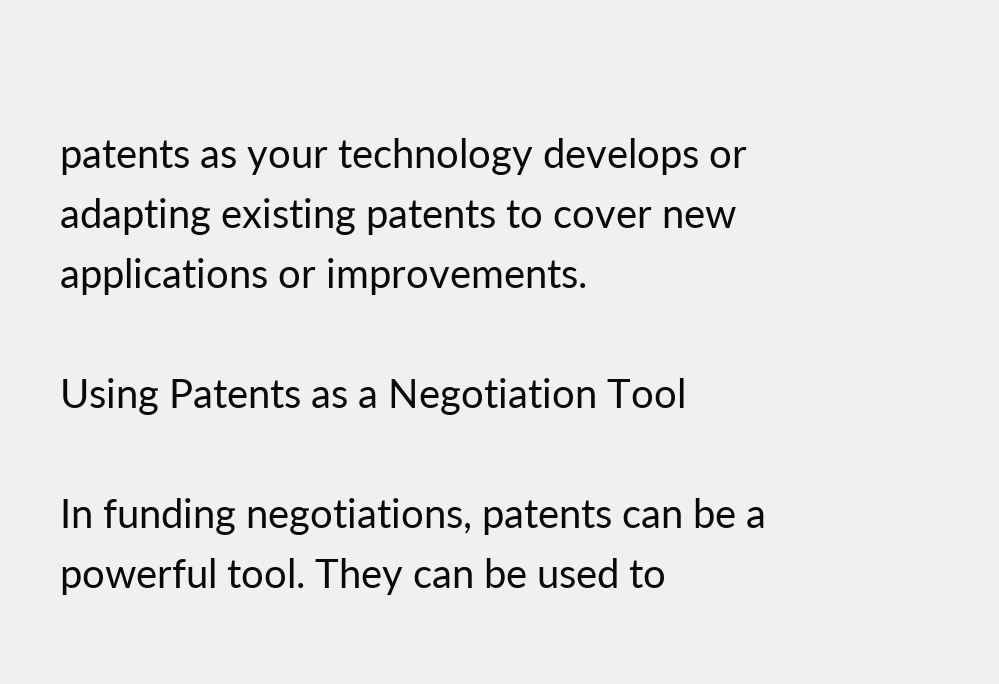patents as your technology develops or adapting existing patents to cover new applications or improvements.

Using Patents as a Negotiation Tool

In funding negotiations, patents can be a powerful tool. They can be used to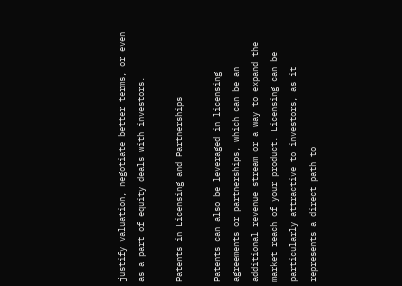justify valuation, negotiate better terms, or even as a part of equity deals with investors.

Patents in Licensing and Partnerships

Patents can also be leveraged in licensing agreements or partnerships, which can be an additional revenue stream or a way to expand the market reach of your product. Licensing can be particularly attractive to investors, as it represents a direct path to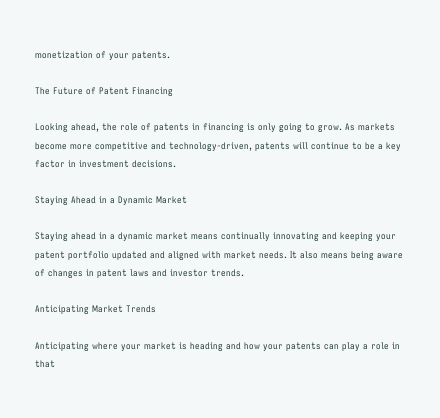monetization of your patents.

The Future of Patent Financing

Looking ahead, the role of patents in financing is only going to grow. As markets become more competitive and technology-driven, patents will continue to be a key factor in investment decisions.

Staying Ahead in a Dynamic Market

Staying ahead in a dynamic market means continually innovating and keeping your patent portfolio updated and aligned with market needs. It also means being aware of changes in patent laws and investor trends.

Anticipating Market Trends

Anticipating where your market is heading and how your patents can play a role in that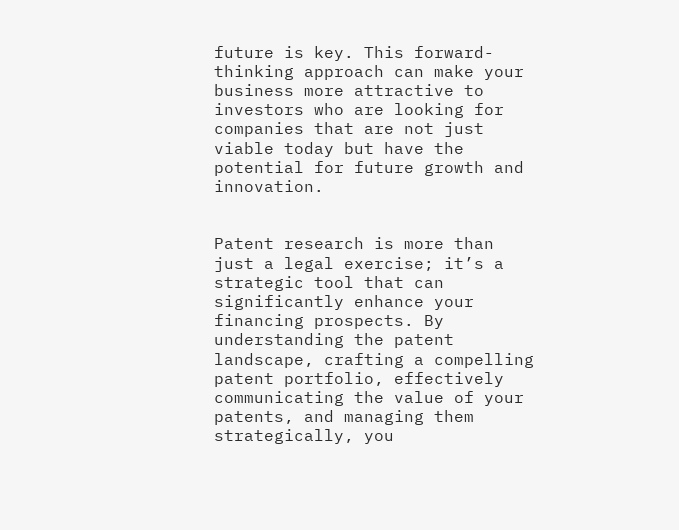future is key. This forward-thinking approach can make your business more attractive to investors who are looking for companies that are not just viable today but have the potential for future growth and innovation.


Patent research is more than just a legal exercise; it’s a strategic tool that can significantly enhance your financing prospects. By understanding the patent landscape, crafting a compelling patent portfolio, effectively communicating the value of your patents, and managing them strategically, you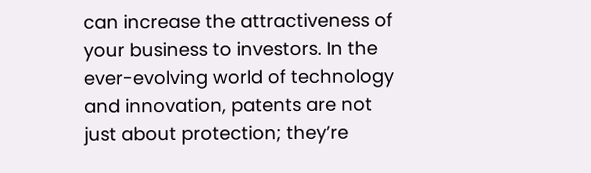can increase the attractiveness of your business to investors. In the ever-evolving world of technology and innovation, patents are not just about protection; they’re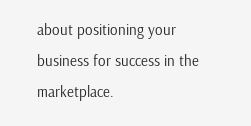about positioning your business for success in the marketplace.